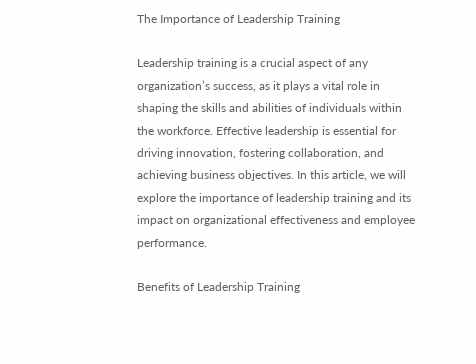The Importance of Leadership Training

Leadership training is a crucial aspect of any organization’s success, as it plays a vital role in shaping the skills and abilities of individuals within the workforce. Effective leadership is essential for driving innovation, fostering collaboration, and achieving business objectives. In this article, we will explore the importance of leadership training and its impact on organizational effectiveness and employee performance.

Benefits of Leadership Training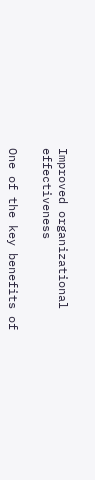Improved organizational effectiveness

One of the key benefits of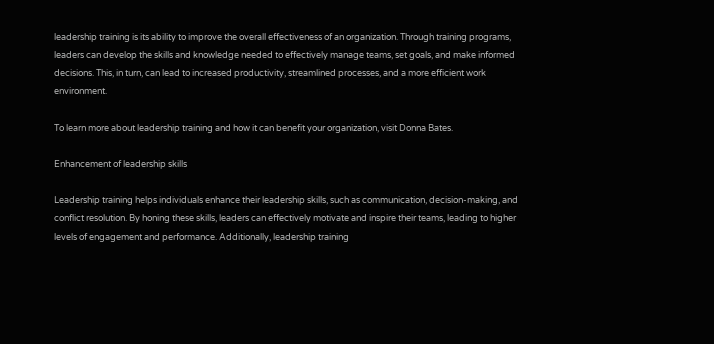leadership training is its ability to improve the overall effectiveness of an organization. Through training programs, leaders can develop the skills and knowledge needed to effectively manage teams, set goals, and make informed decisions. This, in turn, can lead to increased productivity, streamlined processes, and a more efficient work environment.

To learn more about leadership training and how it can benefit your organization, visit Donna Bates.

Enhancement of leadership skills

Leadership training helps individuals enhance their leadership skills, such as communication, decision-making, and conflict resolution. By honing these skills, leaders can effectively motivate and inspire their teams, leading to higher levels of engagement and performance. Additionally, leadership training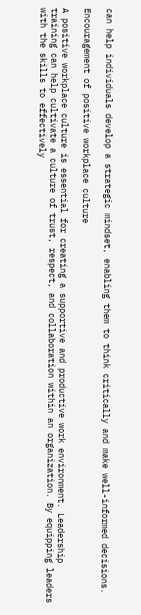can help individuals develop a strategic mindset, enabling them to think critically and make well-informed decisions.

Encouragement of positive workplace culture

A positive workplace culture is essential for creating a supportive and productive work environment. Leadership training can help cultivate a culture of trust, respect, and collaboration within an organization. By equipping leaders with the skills to effectively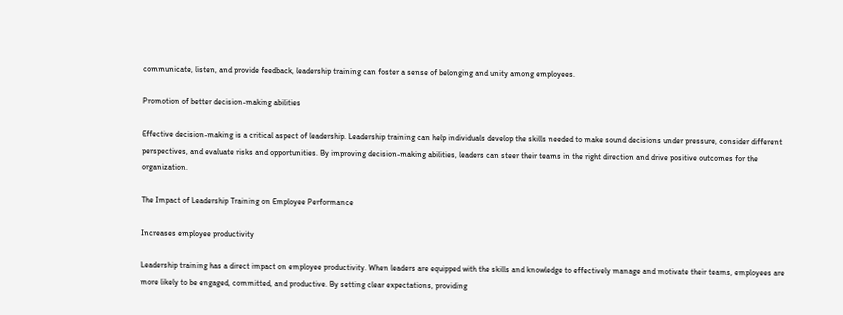communicate, listen, and provide feedback, leadership training can foster a sense of belonging and unity among employees.

Promotion of better decision-making abilities

Effective decision-making is a critical aspect of leadership. Leadership training can help individuals develop the skills needed to make sound decisions under pressure, consider different perspectives, and evaluate risks and opportunities. By improving decision-making abilities, leaders can steer their teams in the right direction and drive positive outcomes for the organization.

The Impact of Leadership Training on Employee Performance

Increases employee productivity

Leadership training has a direct impact on employee productivity. When leaders are equipped with the skills and knowledge to effectively manage and motivate their teams, employees are more likely to be engaged, committed, and productive. By setting clear expectations, providing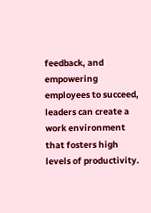feedback, and empowering employees to succeed, leaders can create a work environment that fosters high levels of productivity.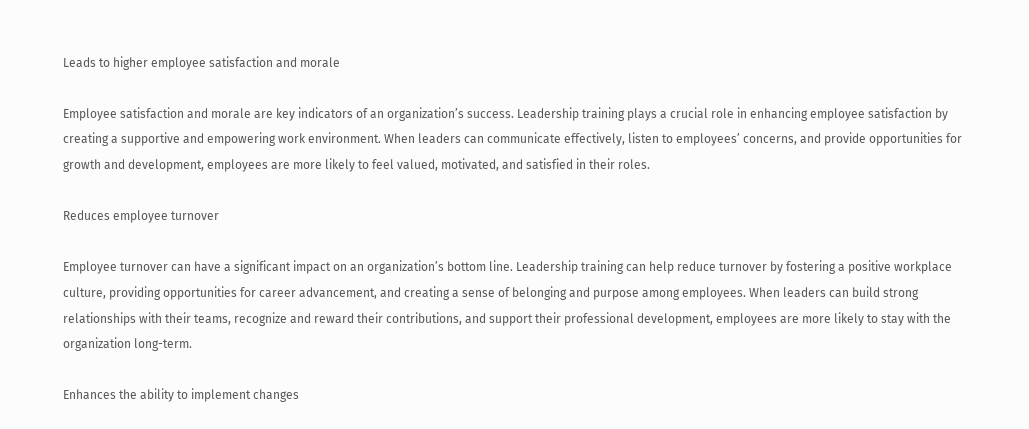Leads to higher employee satisfaction and morale

Employee satisfaction and morale are key indicators of an organization’s success. Leadership training plays a crucial role in enhancing employee satisfaction by creating a supportive and empowering work environment. When leaders can communicate effectively, listen to employees’ concerns, and provide opportunities for growth and development, employees are more likely to feel valued, motivated, and satisfied in their roles.

Reduces employee turnover

Employee turnover can have a significant impact on an organization’s bottom line. Leadership training can help reduce turnover by fostering a positive workplace culture, providing opportunities for career advancement, and creating a sense of belonging and purpose among employees. When leaders can build strong relationships with their teams, recognize and reward their contributions, and support their professional development, employees are more likely to stay with the organization long-term.

Enhances the ability to implement changes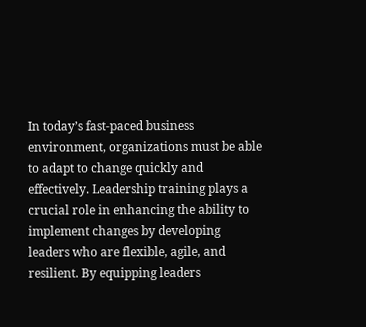In today’s fast-paced business environment, organizations must be able to adapt to change quickly and effectively. Leadership training plays a crucial role in enhancing the ability to implement changes by developing leaders who are flexible, agile, and resilient. By equipping leaders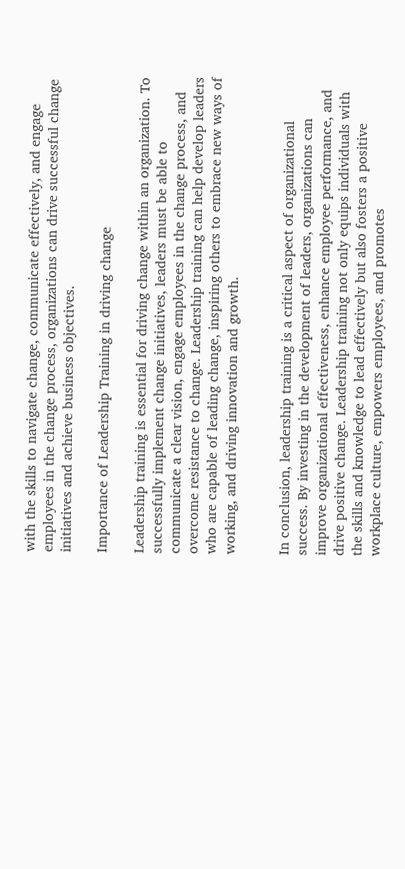with the skills to navigate change, communicate effectively, and engage employees in the change process, organizations can drive successful change initiatives and achieve business objectives.

Importance of Leadership Training in driving change

Leadership training is essential for driving change within an organization. To successfully implement change initiatives, leaders must be able to communicate a clear vision, engage employees in the change process, and overcome resistance to change. Leadership training can help develop leaders who are capable of leading change, inspiring others to embrace new ways of working, and driving innovation and growth.


In conclusion, leadership training is a critical aspect of organizational success. By investing in the development of leaders, organizations can improve organizational effectiveness, enhance employee performance, and drive positive change. Leadership training not only equips individuals with the skills and knowledge to lead effectively but also fosters a positive workplace culture, empowers employees, and promotes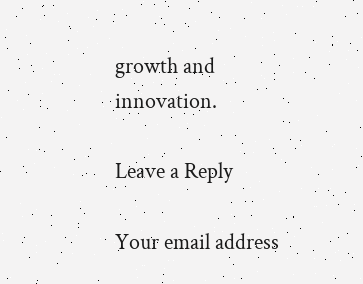growth and innovation.

Leave a Reply

Your email address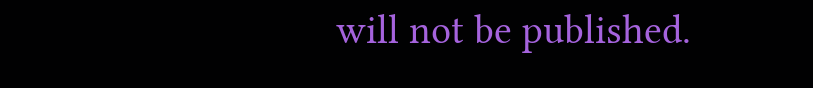will not be published.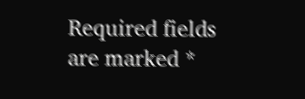Required fields are marked *